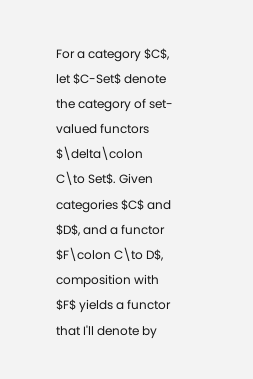For a category $C$, let $C-Set$ denote the category of set-valued functors $\delta\colon C\to Set$. Given categories $C$ and $D$, and a functor $F\colon C\to D$, composition with $F$ yields a functor that I'll denote by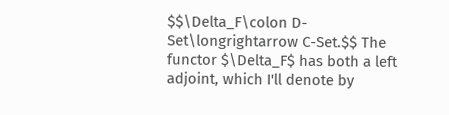$$\Delta_F\colon D-Set\longrightarrow C-Set.$$ The functor $\Delta_F$ has both a left adjoint, which I'll denote by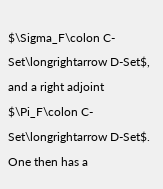$\Sigma_F\colon C-Set\longrightarrow D-Set$, and a right adjoint $\Pi_F\colon C-Set\longrightarrow D-Set$. One then has a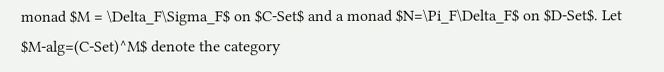monad $M = \Delta_F\Sigma_F$ on $C-Set$ and a monad $N=\Pi_F\Delta_F$ on $D-Set$. Let $M-alg=(C-Set)^M$ denote the category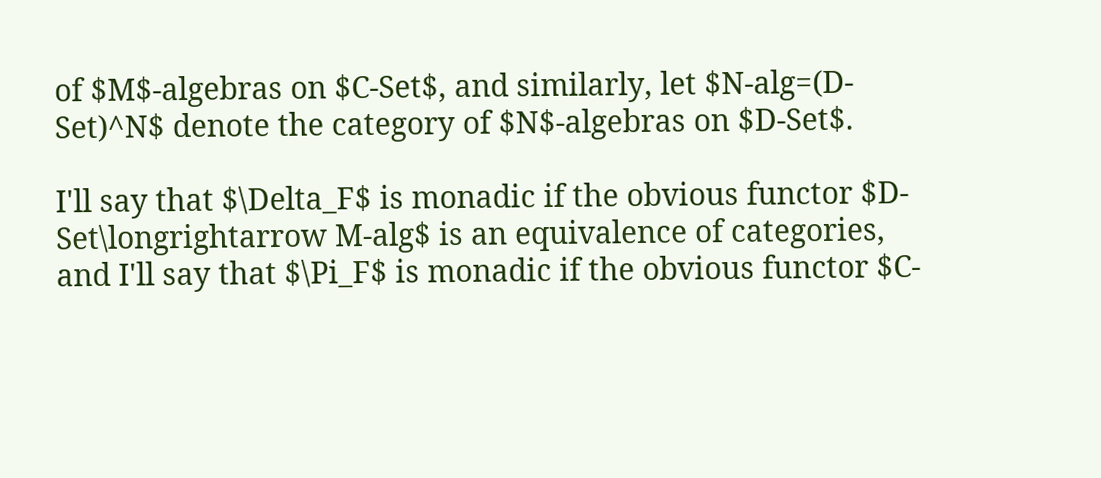of $M$-algebras on $C-Set$, and similarly, let $N-alg=(D-Set)^N$ denote the category of $N$-algebras on $D-Set$.

I'll say that $\Delta_F$ is monadic if the obvious functor $D-Set\longrightarrow M-alg$ is an equivalence of categories, and I'll say that $\Pi_F$ is monadic if the obvious functor $C-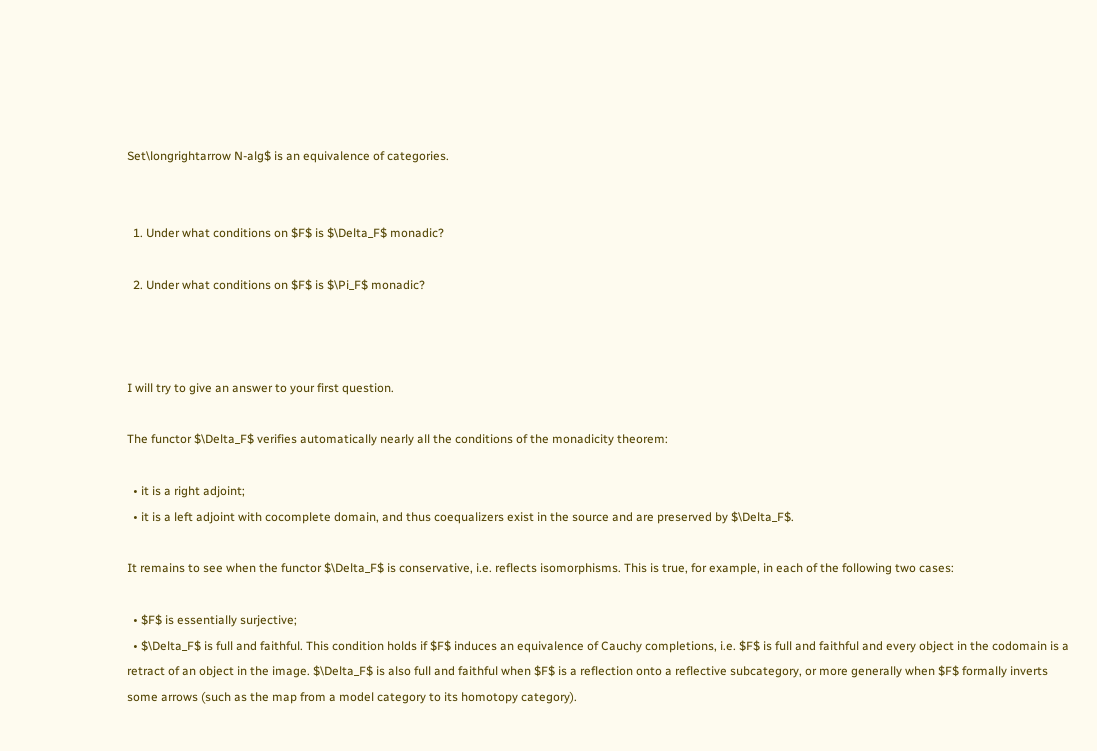Set\longrightarrow N-alg$ is an equivalence of categories.


  1. Under what conditions on $F$ is $\Delta_F$ monadic?

  2. Under what conditions on $F$ is $\Pi_F$ monadic?



I will try to give an answer to your first question.

The functor $\Delta_F$ verifies automatically nearly all the conditions of the monadicity theorem:

  • it is a right adjoint;
  • it is a left adjoint with cocomplete domain, and thus coequalizers exist in the source and are preserved by $\Delta_F$.

It remains to see when the functor $\Delta_F$ is conservative, i.e. reflects isomorphisms. This is true, for example, in each of the following two cases:

  • $F$ is essentially surjective;
  • $\Delta_F$ is full and faithful. This condition holds if $F$ induces an equivalence of Cauchy completions, i.e. $F$ is full and faithful and every object in the codomain is a retract of an object in the image. $\Delta_F$ is also full and faithful when $F$ is a reflection onto a reflective subcategory, or more generally when $F$ formally inverts some arrows (such as the map from a model category to its homotopy category).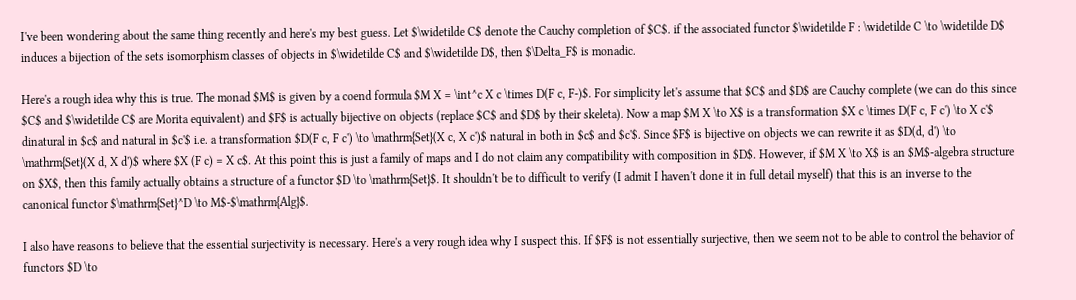I've been wondering about the same thing recently and here's my best guess. Let $\widetilde C$ denote the Cauchy completion of $C$. if the associated functor $\widetilde F : \widetilde C \to \widetilde D$ induces a bijection of the sets isomorphism classes of objects in $\widetilde C$ and $\widetilde D$, then $\Delta_F$ is monadic.

Here's a rough idea why this is true. The monad $M$ is given by a coend formula $M X = \int^c X c \times D(F c, F-)$. For simplicity let's assume that $C$ and $D$ are Cauchy complete (we can do this since $C$ and $\widetilde C$ are Morita equivalent) and $F$ is actually bijective on objects (replace $C$ and $D$ by their skeleta). Now a map $M X \to X$ is a transformation $X c \times D(F c, F c') \to X c'$ dinatural in $c$ and natural in $c'$ i.e. a transformation $D(F c, F c') \to \mathrm{Set}(X c, X c')$ natural in both in $c$ and $c'$. Since $F$ is bijective on objects we can rewrite it as $D(d, d') \to \mathrm{Set}(X d, X d')$ where $X (F c) = X c$. At this point this is just a family of maps and I do not claim any compatibility with composition in $D$. However, if $M X \to X$ is an $M$-algebra structure on $X$, then this family actually obtains a structure of a functor $D \to \mathrm{Set}$. It shouldn't be to difficult to verify (I admit I haven't done it in full detail myself) that this is an inverse to the canonical functor $\mathrm{Set}^D \to M$-$\mathrm{Alg}$.

I also have reasons to believe that the essential surjectivity is necessary. Here's a very rough idea why I suspect this. If $F$ is not essentially surjective, then we seem not to be able to control the behavior of functors $D \to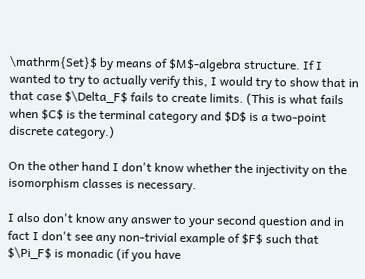\mathrm{Set}$ by means of $M$-algebra structure. If I wanted to try to actually verify this, I would try to show that in that case $\Delta_F$ fails to create limits. (This is what fails when $C$ is the terminal category and $D$ is a two-point discrete category.)

On the other hand I don't know whether the injectivity on the isomorphism classes is necessary.

I also don't know any answer to your second question and in fact I don't see any non-trivial example of $F$ such that $\Pi_F$ is monadic (if you have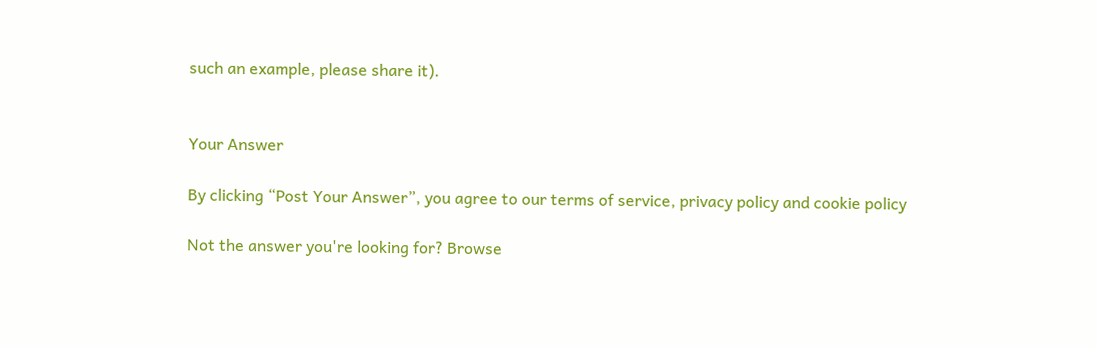such an example, please share it).


Your Answer

By clicking “Post Your Answer”, you agree to our terms of service, privacy policy and cookie policy

Not the answer you're looking for? Browse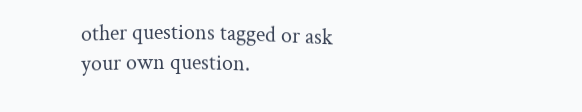other questions tagged or ask your own question.